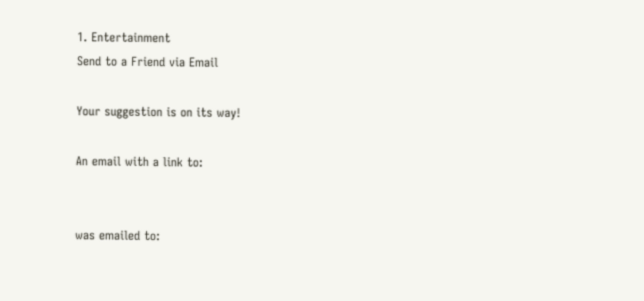1. Entertainment
Send to a Friend via Email

Your suggestion is on its way!

An email with a link to:


was emailed to: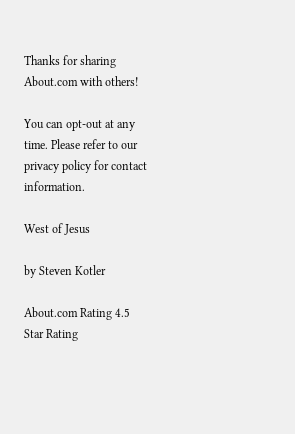Thanks for sharing About.com with others!

You can opt-out at any time. Please refer to our privacy policy for contact information.

West of Jesus

by Steven Kotler

About.com Rating 4.5 Star Rating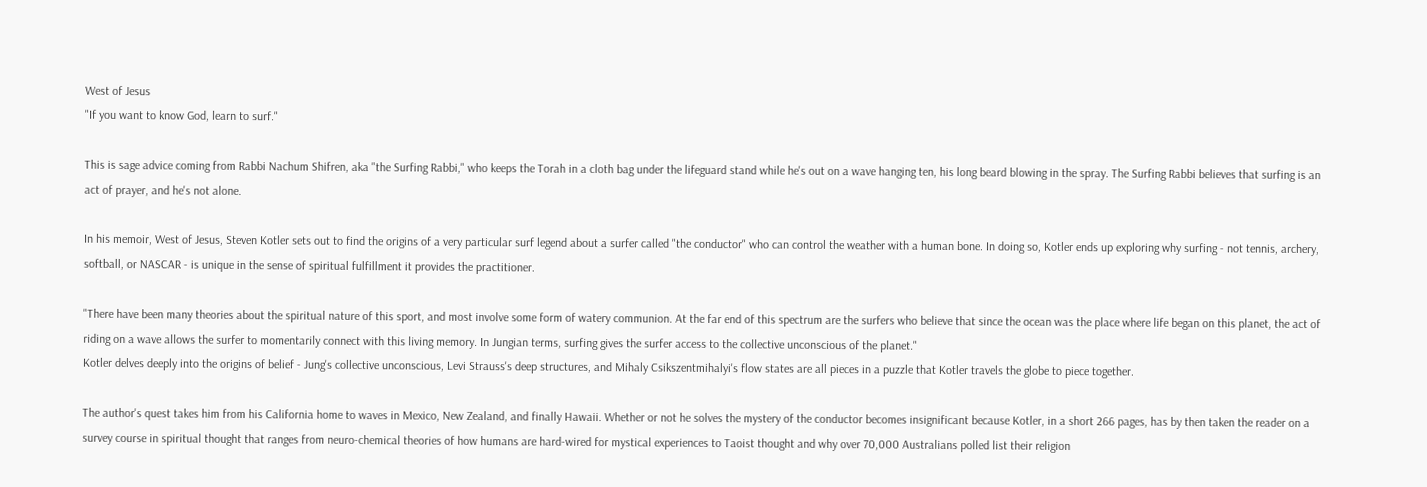West of Jesus
"If you want to know God, learn to surf."

This is sage advice coming from Rabbi Nachum Shifren, aka "the Surfing Rabbi," who keeps the Torah in a cloth bag under the lifeguard stand while he's out on a wave hanging ten, his long beard blowing in the spray. The Surfing Rabbi believes that surfing is an act of prayer, and he's not alone.

In his memoir, West of Jesus, Steven Kotler sets out to find the origins of a very particular surf legend about a surfer called "the conductor" who can control the weather with a human bone. In doing so, Kotler ends up exploring why surfing - not tennis, archery, softball, or NASCAR - is unique in the sense of spiritual fulfillment it provides the practitioner.

"There have been many theories about the spiritual nature of this sport, and most involve some form of watery communion. At the far end of this spectrum are the surfers who believe that since the ocean was the place where life began on this planet, the act of riding on a wave allows the surfer to momentarily connect with this living memory. In Jungian terms, surfing gives the surfer access to the collective unconscious of the planet."
Kotler delves deeply into the origins of belief - Jung's collective unconscious, Levi Strauss's deep structures, and Mihaly Csikszentmihalyi's flow states are all pieces in a puzzle that Kotler travels the globe to piece together.

The author's quest takes him from his California home to waves in Mexico, New Zealand, and finally Hawaii. Whether or not he solves the mystery of the conductor becomes insignificant because Kotler, in a short 266 pages, has by then taken the reader on a survey course in spiritual thought that ranges from neuro-chemical theories of how humans are hard-wired for mystical experiences to Taoist thought and why over 70,000 Australians polled list their religion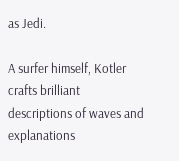as Jedi.

A surfer himself, Kotler crafts brilliant descriptions of waves and explanations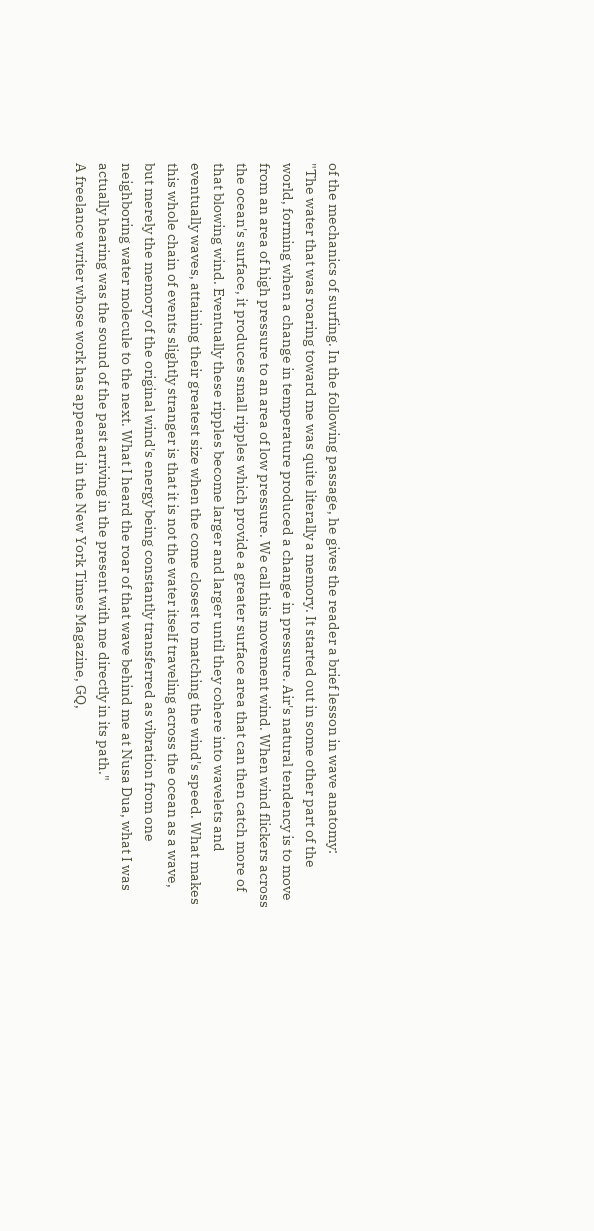of the mechanics of surfing. In the following passage, he gives the reader a brief lesson in wave anatomy:
"The water that was roaring toward me was quite literally a memory. It started out in some other part of the world, forming when a change in temperature produced a change in pressure. Air's natural tendency is to move from an area of high pressure to an area of low pressure. We call this movement wind. When wind flickers across the ocean's surface, it produces small ripples which provide a greater surface area that can then catch more of that blowing wind. Eventually these ripples become larger and larger until they cohere into wavelets and eventually waves, attaining their greatest size when the come closest to matching the wind's speed. What makes this whole chain of events slightly stranger is that it is not the water itself traveling across the ocean as a wave, but merely the memory of the original wind's energy being constantly transferred as vibration from one neighboring water molecule to the next. What I heard the roar of that wave behind me at Nusa Dua, what I was actually hearing was the sound of the past arriving in the present with me directly in its path."
A freelance writer whose work has appeared in the New York Times Magazine, GQ,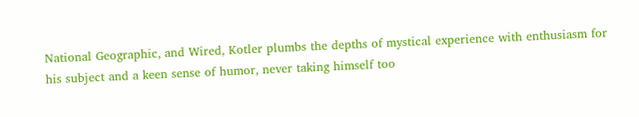National Geographic, and Wired, Kotler plumbs the depths of mystical experience with enthusiasm for his subject and a keen sense of humor, never taking himself too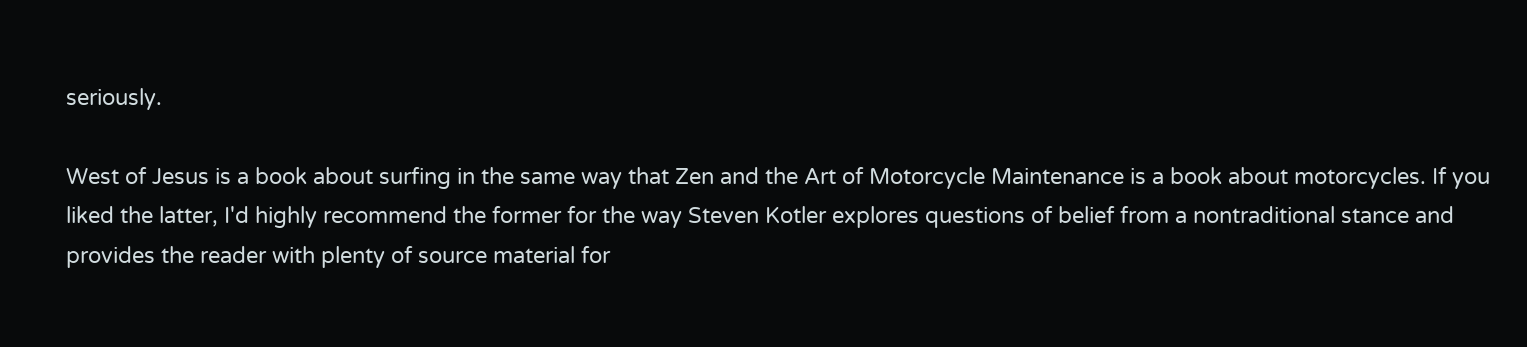seriously.

West of Jesus is a book about surfing in the same way that Zen and the Art of Motorcycle Maintenance is a book about motorcycles. If you liked the latter, I'd highly recommend the former for the way Steven Kotler explores questions of belief from a nontraditional stance and provides the reader with plenty of source material for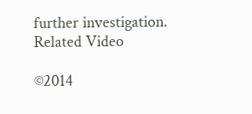further investigation.
Related Video

©2014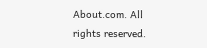About.com. All rights reserved.